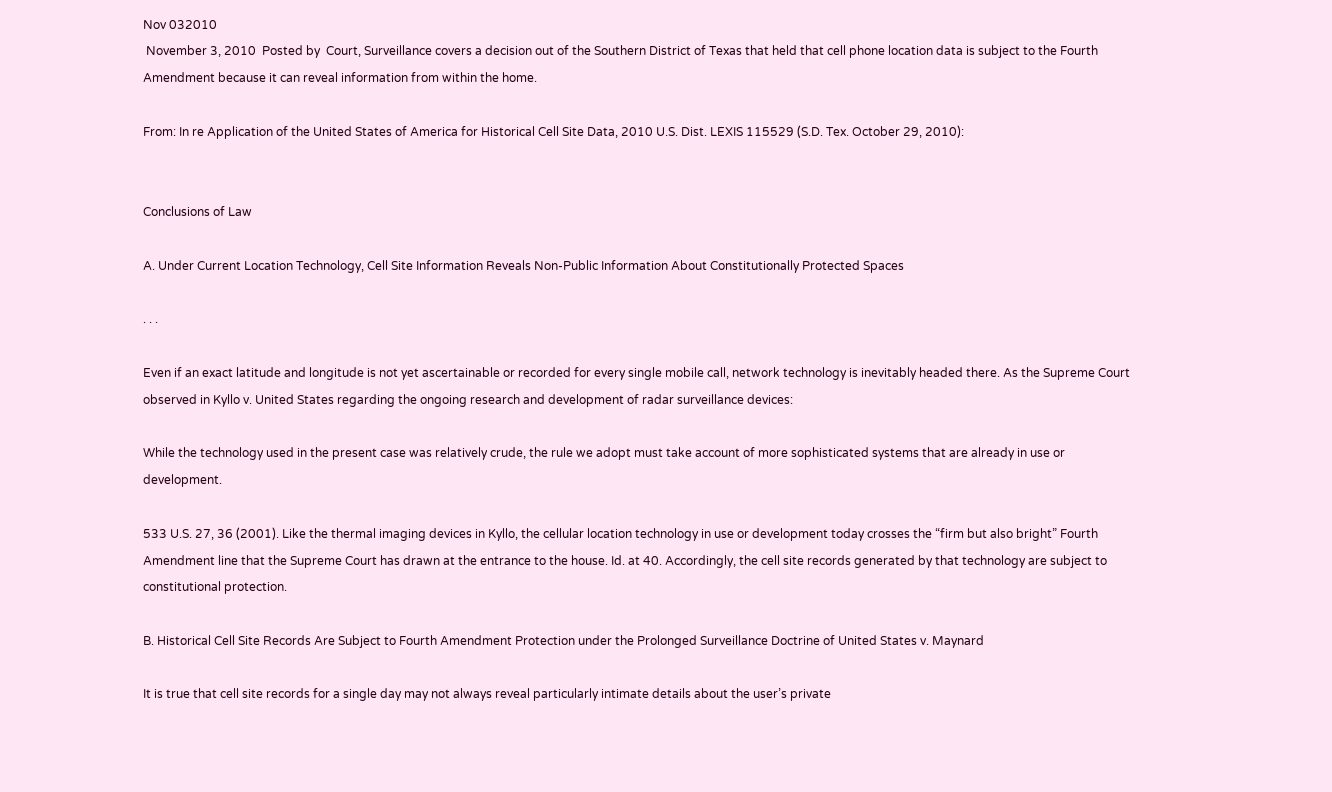Nov 032010
 November 3, 2010  Posted by  Court, Surveillance covers a decision out of the Southern District of Texas that held that cell phone location data is subject to the Fourth Amendment because it can reveal information from within the home.

From: In re Application of the United States of America for Historical Cell Site Data, 2010 U.S. Dist. LEXIS 115529 (S.D. Tex. October 29, 2010):


Conclusions of Law

A. Under Current Location Technology, Cell Site Information Reveals Non-Public Information About Constitutionally Protected Spaces

. . .

Even if an exact latitude and longitude is not yet ascertainable or recorded for every single mobile call, network technology is inevitably headed there. As the Supreme Court observed in Kyllo v. United States regarding the ongoing research and development of radar surveillance devices:

While the technology used in the present case was relatively crude, the rule we adopt must take account of more sophisticated systems that are already in use or development.

533 U.S. 27, 36 (2001). Like the thermal imaging devices in Kyllo, the cellular location technology in use or development today crosses the “firm but also bright” Fourth Amendment line that the Supreme Court has drawn at the entrance to the house. Id. at 40. Accordingly, the cell site records generated by that technology are subject to constitutional protection.

B. Historical Cell Site Records Are Subject to Fourth Amendment Protection under the Prolonged Surveillance Doctrine of United States v. Maynard

It is true that cell site records for a single day may not always reveal particularly intimate details about the user’s private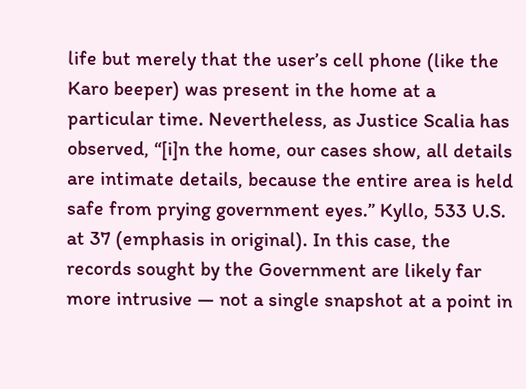life but merely that the user’s cell phone (like the Karo beeper) was present in the home at a particular time. Nevertheless, as Justice Scalia has observed, “[i]n the home, our cases show, all details are intimate details, because the entire area is held safe from prying government eyes.” Kyllo, 533 U.S. at 37 (emphasis in original). In this case, the records sought by the Government are likely far more intrusive — not a single snapshot at a point in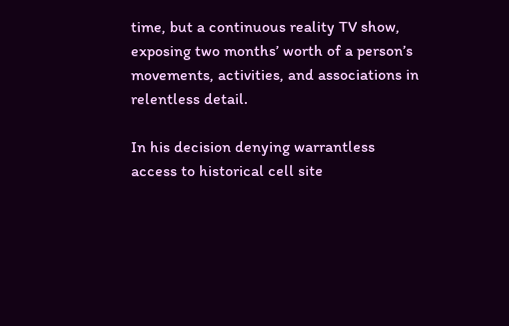time, but a continuous reality TV show, exposing two months’ worth of a person’s movements, activities, and associations in relentless detail.

In his decision denying warrantless access to historical cell site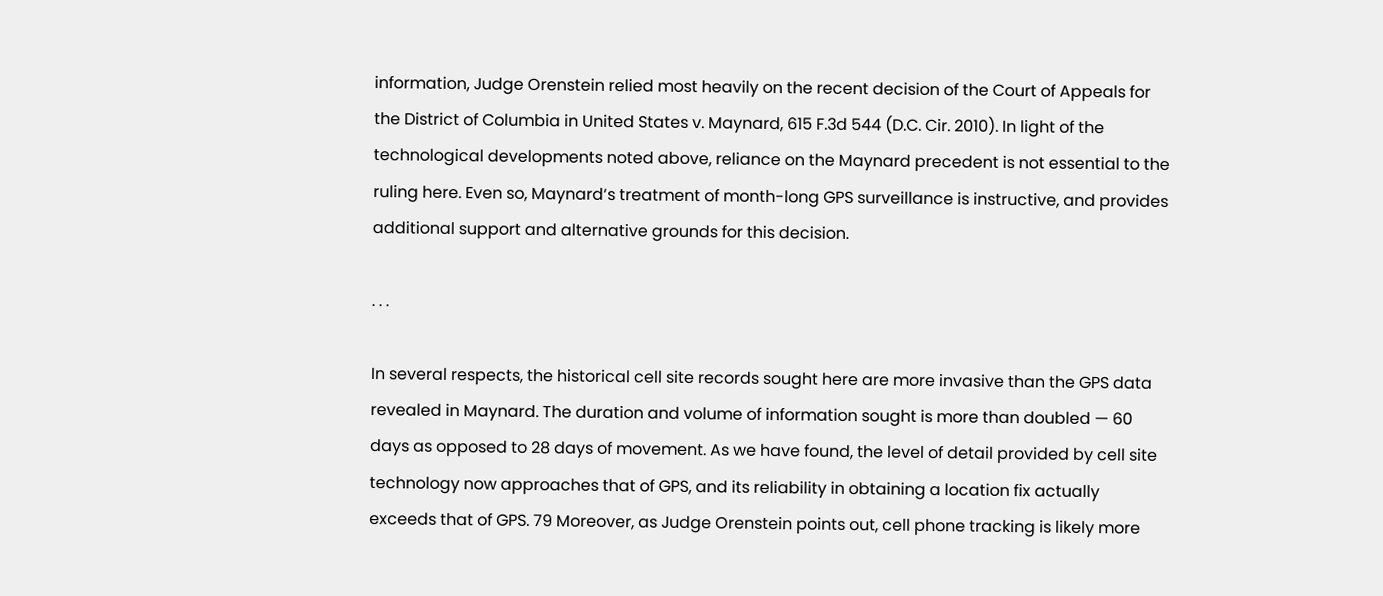information, Judge Orenstein relied most heavily on the recent decision of the Court of Appeals for the District of Columbia in United States v. Maynard, 615 F.3d 544 (D.C. Cir. 2010). In light of the technological developments noted above, reliance on the Maynard precedent is not essential to the ruling here. Even so, Maynard‘s treatment of month-long GPS surveillance is instructive, and provides additional support and alternative grounds for this decision.

. . .

In several respects, the historical cell site records sought here are more invasive than the GPS data revealed in Maynard. The duration and volume of information sought is more than doubled — 60 days as opposed to 28 days of movement. As we have found, the level of detail provided by cell site technology now approaches that of GPS, and its reliability in obtaining a location fix actually exceeds that of GPS. 79 Moreover, as Judge Orenstein points out, cell phone tracking is likely more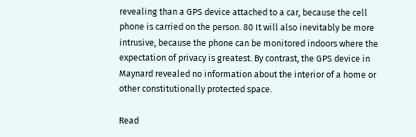revealing than a GPS device attached to a car, because the cell phone is carried on the person. 80 It will also inevitably be more intrusive, because the phone can be monitored indoors where the expectation of privacy is greatest. By contrast, the GPS device in Maynard revealed no information about the interior of a home or other constitutionally protected space.

Read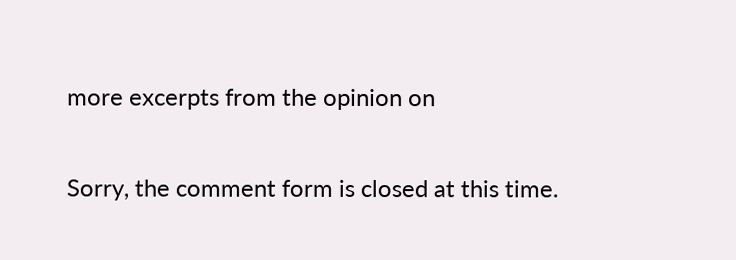more excerpts from the opinion on

Sorry, the comment form is closed at this time.